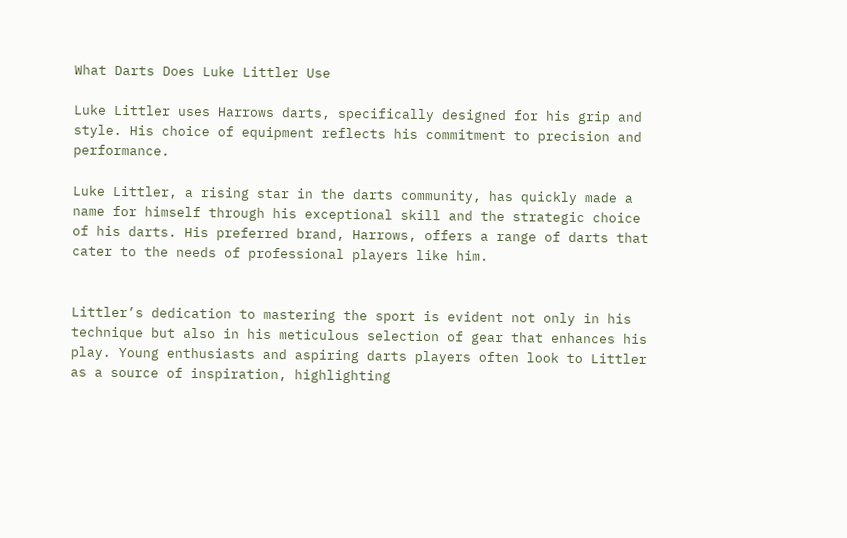What Darts Does Luke Littler Use

Luke Littler uses Harrows darts, specifically designed for his grip and style. His choice of equipment reflects his commitment to precision and performance.

Luke Littler, a rising star in the darts community, has quickly made a name for himself through his exceptional skill and the strategic choice of his darts. His preferred brand, Harrows, offers a range of darts that cater to the needs of professional players like him.


Littler’s dedication to mastering the sport is evident not only in his technique but also in his meticulous selection of gear that enhances his play. Young enthusiasts and aspiring darts players often look to Littler as a source of inspiration, highlighting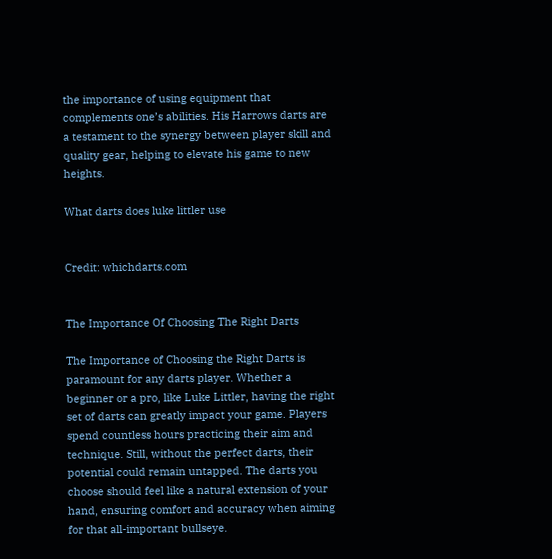the importance of using equipment that complements one’s abilities. His Harrows darts are a testament to the synergy between player skill and quality gear, helping to elevate his game to new heights.

What darts does luke littler use


Credit: whichdarts.com


The Importance Of Choosing The Right Darts

The Importance of Choosing the Right Darts is paramount for any darts player. Whether a beginner or a pro, like Luke Littler, having the right set of darts can greatly impact your game. Players spend countless hours practicing their aim and technique. Still, without the perfect darts, their potential could remain untapped. The darts you choose should feel like a natural extension of your hand, ensuring comfort and accuracy when aiming for that all-important bullseye.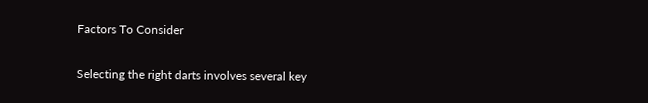Factors To Consider

Selecting the right darts involves several key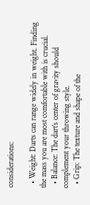considerations:

  • Weight: Darts can range widely in weight. Finding the mass you are most comfortable with is crucial.
  • Balance: The dart’s center of gravity should complement your throwing style.
  • Grip: The texture and shape of the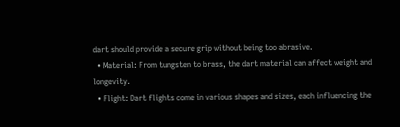dart should provide a secure grip without being too abrasive.
  • Material: From tungsten to brass, the dart material can affect weight and longevity.
  • Flight: Dart flights come in various shapes and sizes, each influencing the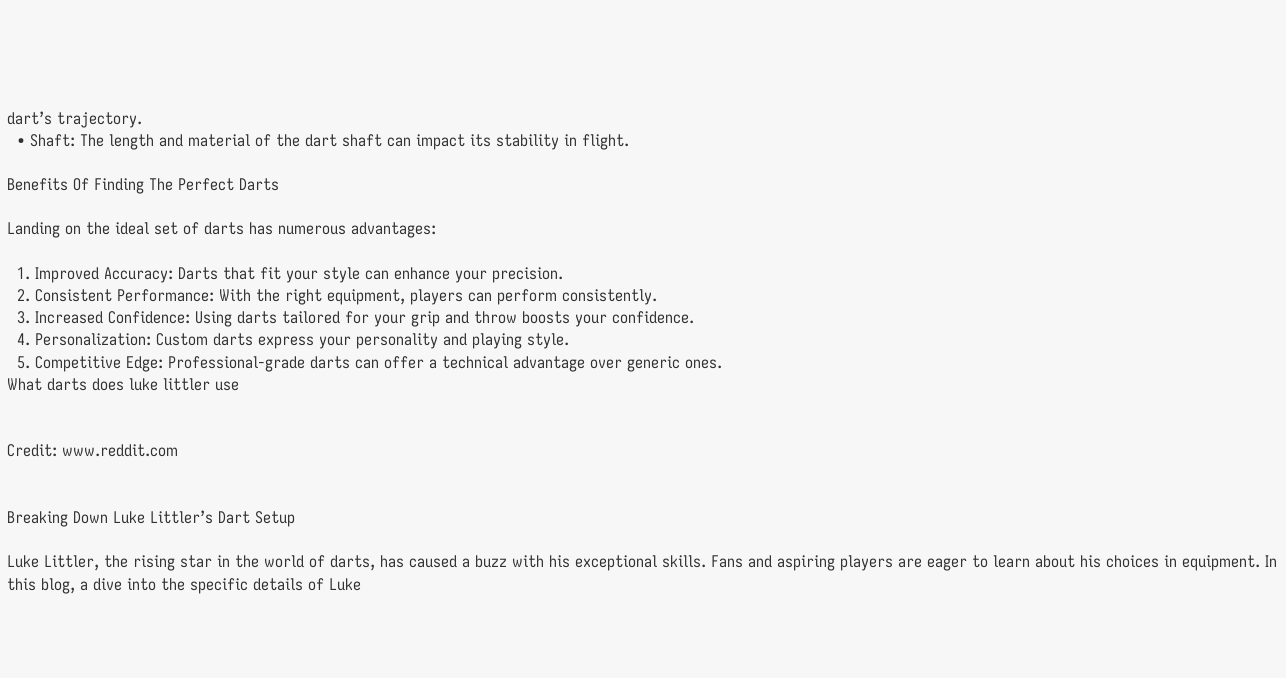dart’s trajectory.
  • Shaft: The length and material of the dart shaft can impact its stability in flight.

Benefits Of Finding The Perfect Darts

Landing on the ideal set of darts has numerous advantages:

  1. Improved Accuracy: Darts that fit your style can enhance your precision.
  2. Consistent Performance: With the right equipment, players can perform consistently.
  3. Increased Confidence: Using darts tailored for your grip and throw boosts your confidence.
  4. Personalization: Custom darts express your personality and playing style.
  5. Competitive Edge: Professional-grade darts can offer a technical advantage over generic ones.
What darts does luke littler use


Credit: www.reddit.com


Breaking Down Luke Littler’s Dart Setup

Luke Littler, the rising star in the world of darts, has caused a buzz with his exceptional skills. Fans and aspiring players are eager to learn about his choices in equipment. In this blog, a dive into the specific details of Luke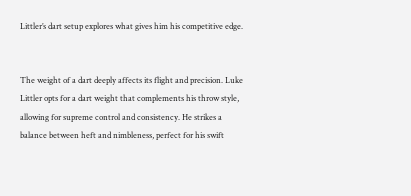Littler’s dart setup explores what gives him his competitive edge.


The weight of a dart deeply affects its flight and precision. Luke Littler opts for a dart weight that complements his throw style, allowing for supreme control and consistency. He strikes a balance between heft and nimbleness, perfect for his swift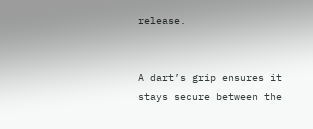release.


A dart’s grip ensures it stays secure between the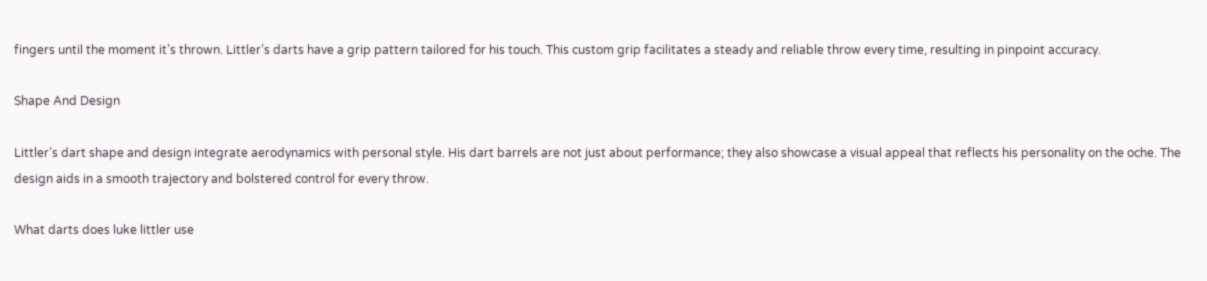fingers until the moment it’s thrown. Littler’s darts have a grip pattern tailored for his touch. This custom grip facilitates a steady and reliable throw every time, resulting in pinpoint accuracy.

Shape And Design

Littler’s dart shape and design integrate aerodynamics with personal style. His dart barrels are not just about performance; they also showcase a visual appeal that reflects his personality on the oche. The design aids in a smooth trajectory and bolstered control for every throw.

What darts does luke littler use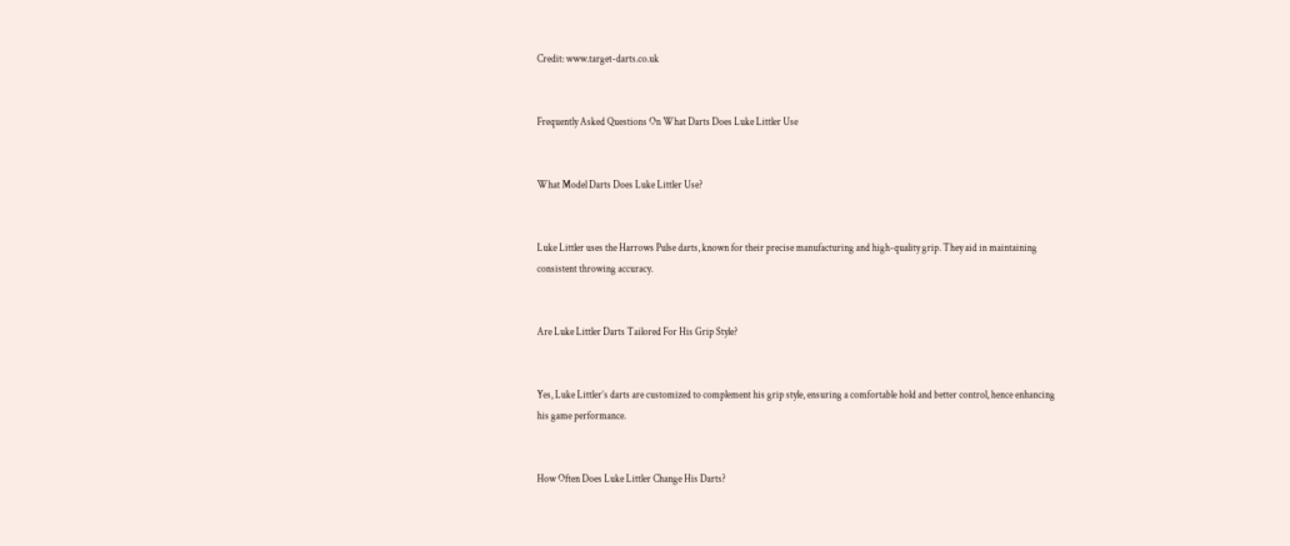Credit: www.target-darts.co.uk


Frequently Asked Questions On What Darts Does Luke Littler Use


What Model Darts Does Luke Littler Use?


Luke Littler uses the Harrows Pulse darts, known for their precise manufacturing and high-quality grip. They aid in maintaining consistent throwing accuracy.


Are Luke Littler Darts Tailored For His Grip Style?


Yes, Luke Littler’s darts are customized to complement his grip style, ensuring a comfortable hold and better control, hence enhancing his game performance.


How Often Does Luke Littler Change His Darts?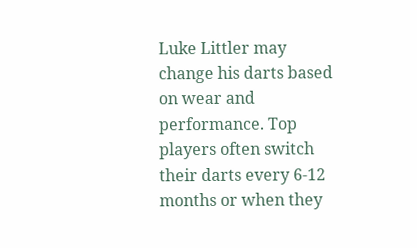Luke Littler may change his darts based on wear and performance. Top players often switch their darts every 6-12 months or when they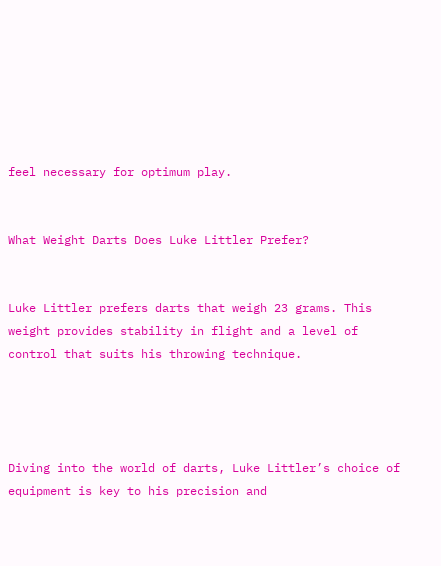feel necessary for optimum play.


What Weight Darts Does Luke Littler Prefer?


Luke Littler prefers darts that weigh 23 grams. This weight provides stability in flight and a level of control that suits his throwing technique.




Diving into the world of darts, Luke Littler’s choice of equipment is key to his precision and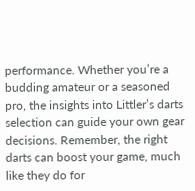performance. Whether you’re a budding amateur or a seasoned pro, the insights into Littler’s darts selection can guide your own gear decisions. Remember, the right darts can boost your game, much like they do for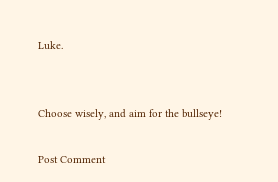Luke.


Choose wisely, and aim for the bullseye!

Post Comment